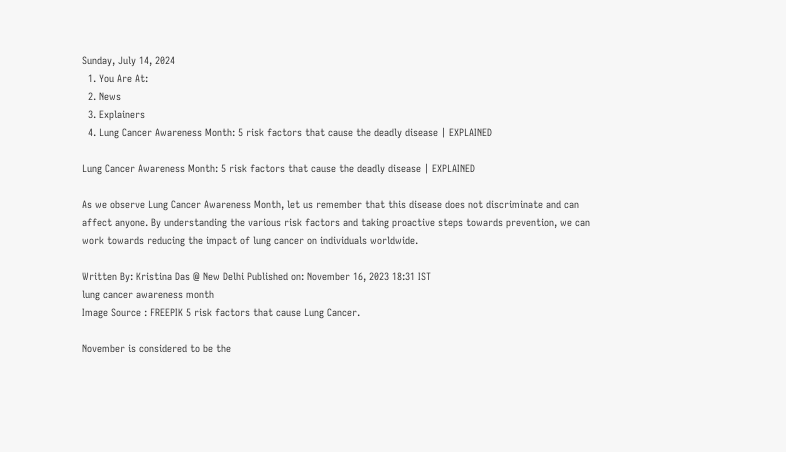Sunday, July 14, 2024
  1. You Are At:
  2. News
  3. Explainers
  4. Lung Cancer Awareness Month: 5 risk factors that cause the deadly disease | EXPLAINED

Lung Cancer Awareness Month: 5 risk factors that cause the deadly disease | EXPLAINED

As we observe Lung Cancer Awareness Month, let us remember that this disease does not discriminate and can affect anyone. By understanding the various risk factors and taking proactive steps towards prevention, we can work towards reducing the impact of lung cancer on individuals worldwide.

Written By: Kristina Das @ New Delhi Published on: November 16, 2023 18:31 IST
lung cancer awareness month
Image Source : FREEPIK 5 risk factors that cause Lung Cancer.

November is considered to be the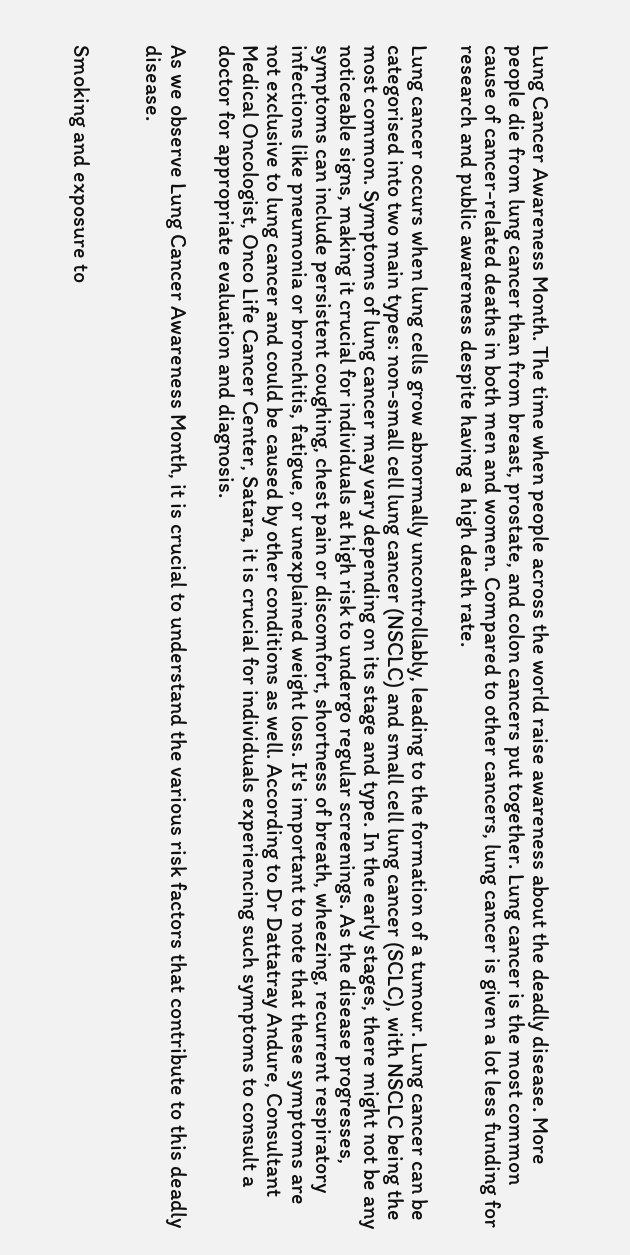Lung Cancer Awareness Month. The time when people across the world raise awareness about the deadly disease. More people die from lung cancer than from breast, prostate, and colon cancers put together. Lung cancer is the most common cause of cancer-related deaths in both men and women. Compared to other cancers, lung cancer is given a lot less funding for research and public awareness despite having a high death rate.

Lung cancer occurs when lung cells grow abnormally uncontrollably, leading to the formation of a tumour. Lung cancer can be categorised into two main types: non-small cell lung cancer (NSCLC) and small cell lung cancer (SCLC), with NSCLC being the most common. Symptoms of lung cancer may vary depending on its stage and type. In the early stages, there might not be any noticeable signs, making it crucial for individuals at high risk to undergo regular screenings. As the disease progresses, symptoms can include persistent coughing, chest pain or discomfort, shortness of breath, wheezing, recurrent respiratory infections like pneumonia or bronchitis, fatigue, or unexplained weight loss. It's important to note that these symptoms are not exclusive to lung cancer and could be caused by other conditions as well. According to Dr Dattatray Andure, Consultant Medical Oncologist, Onco Life Cancer Center, Satara, it is crucial for individuals experiencing such symptoms to consult a doctor for appropriate evaluation and diagnosis.

As we observe Lung Cancer Awareness Month, it is crucial to understand the various risk factors that contribute to this deadly disease.


Smoking and exposure to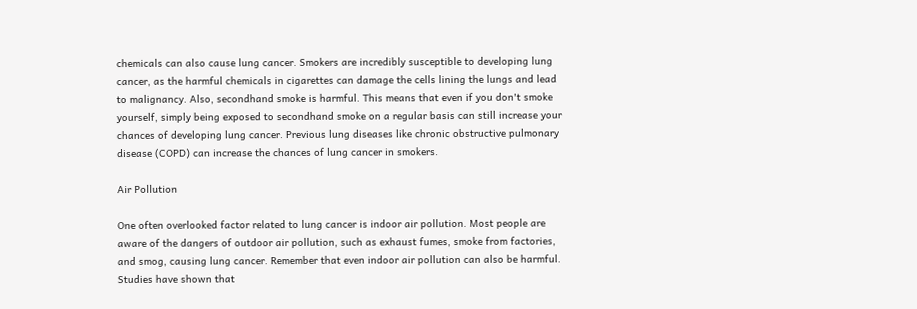chemicals can also cause lung cancer. Smokers are incredibly susceptible to developing lung cancer, as the harmful chemicals in cigarettes can damage the cells lining the lungs and lead to malignancy. Also, secondhand smoke is harmful. This means that even if you don't smoke yourself, simply being exposed to secondhand smoke on a regular basis can still increase your chances of developing lung cancer. Previous lung diseases like chronic obstructive pulmonary disease (COPD) can increase the chances of lung cancer in smokers.

Air Pollution

One often overlooked factor related to lung cancer is indoor air pollution. Most people are aware of the dangers of outdoor air pollution, such as exhaust fumes, smoke from factories, and smog, causing lung cancer. Remember that even indoor air pollution can also be harmful. Studies have shown that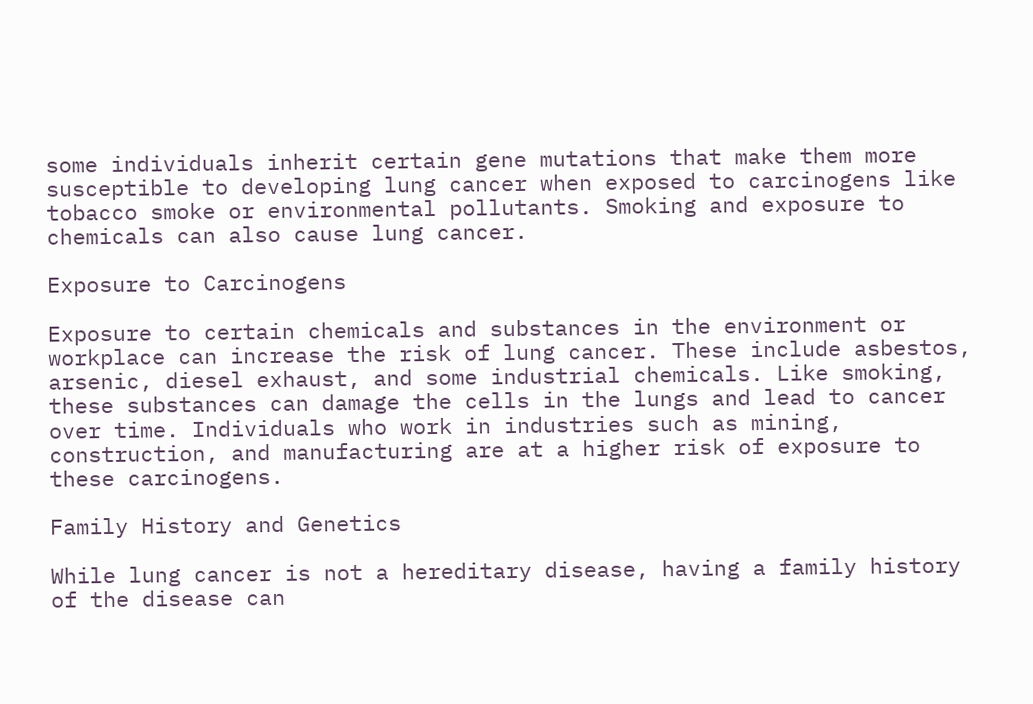some individuals inherit certain gene mutations that make them more susceptible to developing lung cancer when exposed to carcinogens like tobacco smoke or environmental pollutants. Smoking and exposure to chemicals can also cause lung cancer.

Exposure to Carcinogens

Exposure to certain chemicals and substances in the environment or workplace can increase the risk of lung cancer. These include asbestos, arsenic, diesel exhaust, and some industrial chemicals. Like smoking, these substances can damage the cells in the lungs and lead to cancer over time. Individuals who work in industries such as mining, construction, and manufacturing are at a higher risk of exposure to these carcinogens.

Family History and Genetics

While lung cancer is not a hereditary disease, having a family history of the disease can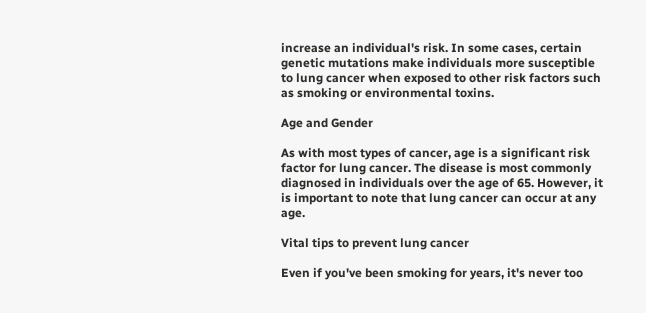increase an individual's risk. In some cases, certain genetic mutations make individuals more susceptible to lung cancer when exposed to other risk factors such as smoking or environmental toxins.

Age and Gender

As with most types of cancer, age is a significant risk factor for lung cancer. The disease is most commonly diagnosed in individuals over the age of 65. However, it is important to note that lung cancer can occur at any age.

Vital tips to prevent lung cancer

Even if you've been smoking for years, it's never too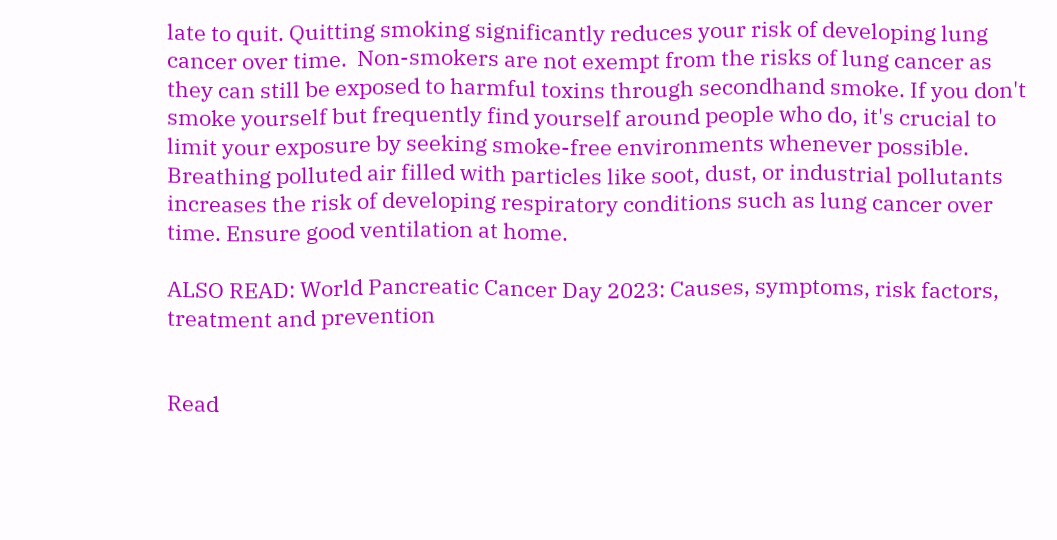late to quit. Quitting smoking significantly reduces your risk of developing lung cancer over time.  Non-smokers are not exempt from the risks of lung cancer as they can still be exposed to harmful toxins through secondhand smoke. If you don't smoke yourself but frequently find yourself around people who do, it's crucial to limit your exposure by seeking smoke-free environments whenever possible. Breathing polluted air filled with particles like soot, dust, or industrial pollutants increases the risk of developing respiratory conditions such as lung cancer over time. Ensure good ventilation at home.

ALSO READ: World Pancreatic Cancer Day 2023: Causes, symptoms, risk factors, treatment and prevention


Read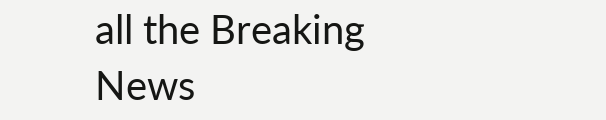all the Breaking News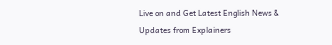Live on and Get Latest English News & Updates from Explainers